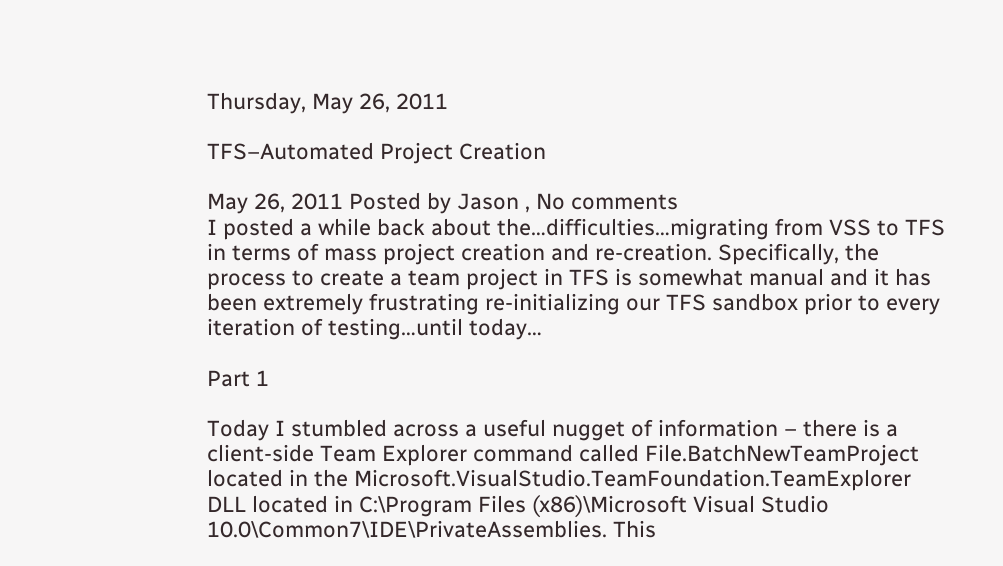Thursday, May 26, 2011

TFS–Automated Project Creation

May 26, 2011 Posted by Jason , No comments
I posted a while back about the…difficulties…migrating from VSS to TFS in terms of mass project creation and re-creation. Specifically, the process to create a team project in TFS is somewhat manual and it has been extremely frustrating re-initializing our TFS sandbox prior to every iteration of testing…until today…

Part 1

Today I stumbled across a useful nugget of information – there is a client-side Team Explorer command called File.BatchNewTeamProject located in the Microsoft.VisualStudio.TeamFoundation.TeamExplorer DLL located in C:\Program Files (x86)\Microsoft Visual Studio 10.0\Common7\IDE\PrivateAssemblies. This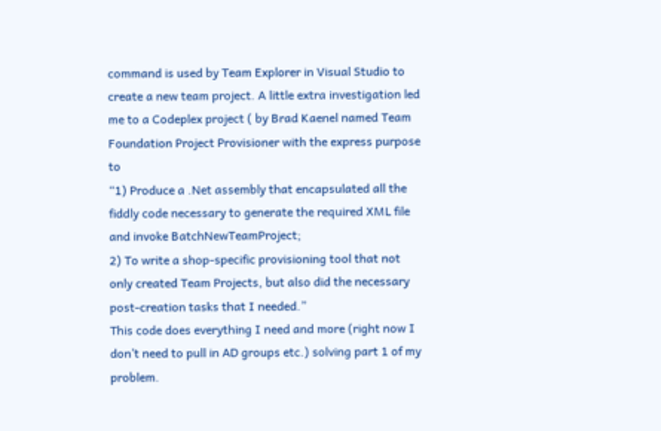command is used by Team Explorer in Visual Studio to create a new team project. A little extra investigation led me to a Codeplex project ( by Brad Kaenel named Team Foundation Project Provisioner with the express purpose to
“1) Produce a .Net assembly that encapsulated all the fiddly code necessary to generate the required XML file and invoke BatchNewTeamProject;
2) To write a shop-specific provisioning tool that not only created Team Projects, but also did the necessary post-creation tasks that I needed.”
This code does everything I need and more (right now I don’t need to pull in AD groups etc.) solving part 1 of my problem.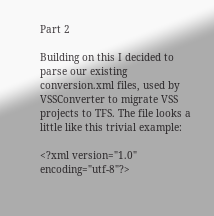Part 2

Building on this I decided to parse our existing conversion.xml files, used by VSSConverter to migrate VSS projects to TFS. The file looks a little like this trivial example:

<?xml version="1.0" encoding="utf-8"?>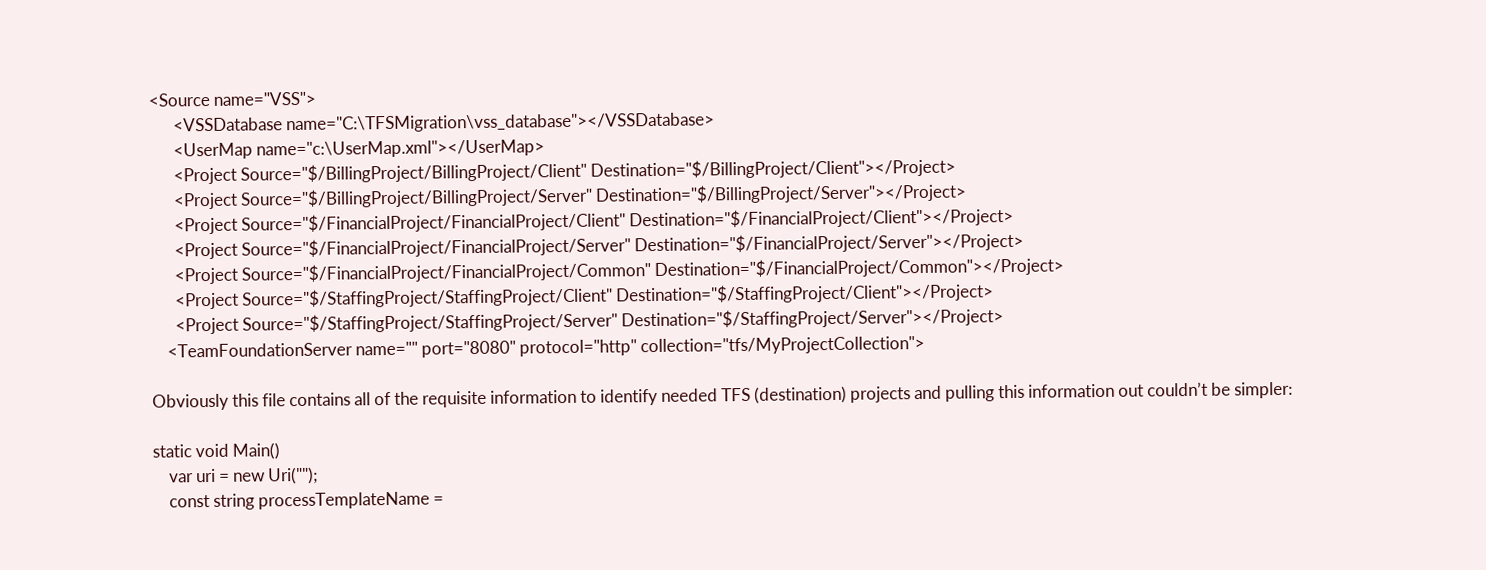<Source name="VSS">
      <VSSDatabase name="C:\TFSMigration\vss_database"></VSSDatabase>
      <UserMap name="c:\UserMap.xml"></UserMap>
      <Project Source="$/BillingProject/BillingProject/Client" Destination="$/BillingProject/Client"></Project>
      <Project Source="$/BillingProject/BillingProject/Server" Destination="$/BillingProject/Server"></Project>
      <Project Source="$/FinancialProject/FinancialProject/Client" Destination="$/FinancialProject/Client"></Project>
      <Project Source="$/FinancialProject/FinancialProject/Server" Destination="$/FinancialProject/Server"></Project>
      <Project Source="$/FinancialProject/FinancialProject/Common" Destination="$/FinancialProject/Common"></Project>
      <Project Source="$/StaffingProject/StaffingProject/Client" Destination="$/StaffingProject/Client"></Project>
      <Project Source="$/StaffingProject/StaffingProject/Server" Destination="$/StaffingProject/Server"></Project>
    <TeamFoundationServer name="" port="8080" protocol="http" collection="tfs/MyProjectCollection">

Obviously this file contains all of the requisite information to identify needed TFS (destination) projects and pulling this information out couldn’t be simpler:

static void Main()
    var uri = new Uri("");
    const string processTemplateName =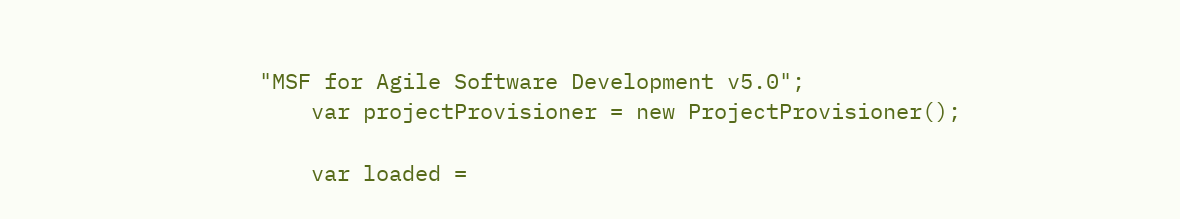"MSF for Agile Software Development v5.0";
    var projectProvisioner = new ProjectProvisioner();

    var loaded =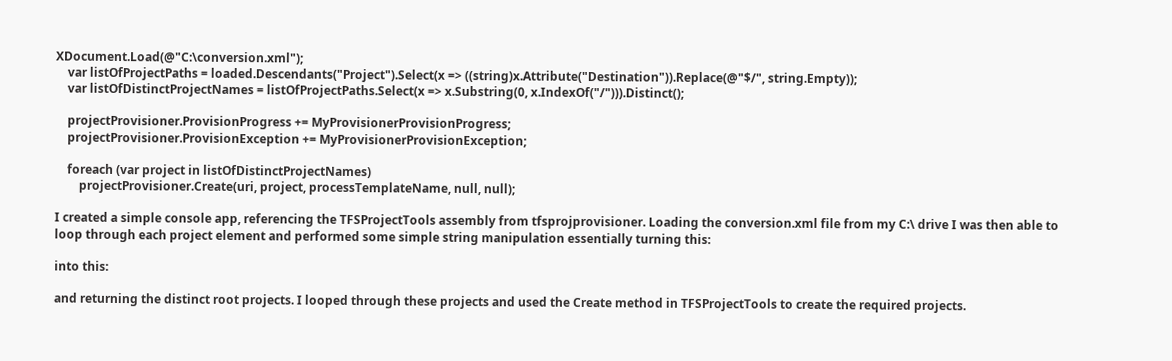XDocument.Load(@"C:\conversion.xml");
    var listOfProjectPaths = loaded.Descendants("Project").Select(x => ((string)x.Attribute("Destination")).Replace(@"$/", string.Empty));
    var listOfDistinctProjectNames = listOfProjectPaths.Select(x => x.Substring(0, x.IndexOf("/"))).Distinct();

    projectProvisioner.ProvisionProgress += MyProvisionerProvisionProgress;
    projectProvisioner.ProvisionException += MyProvisionerProvisionException;

    foreach (var project in listOfDistinctProjectNames)
        projectProvisioner.Create(uri, project, processTemplateName, null, null);

I created a simple console app, referencing the TFSProjectTools assembly from tfsprojprovisioner. Loading the conversion.xml file from my C:\ drive I was then able to loop through each project element and performed some simple string manipulation essentially turning this:

into this:

and returning the distinct root projects. I looped through these projects and used the Create method in TFSProjectTools to create the required projects.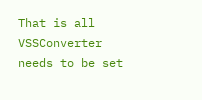That is all VSSConverter needs to be set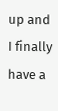up and I finally have a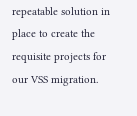repeatable solution in place to create the requisite projects for our VSS migration.